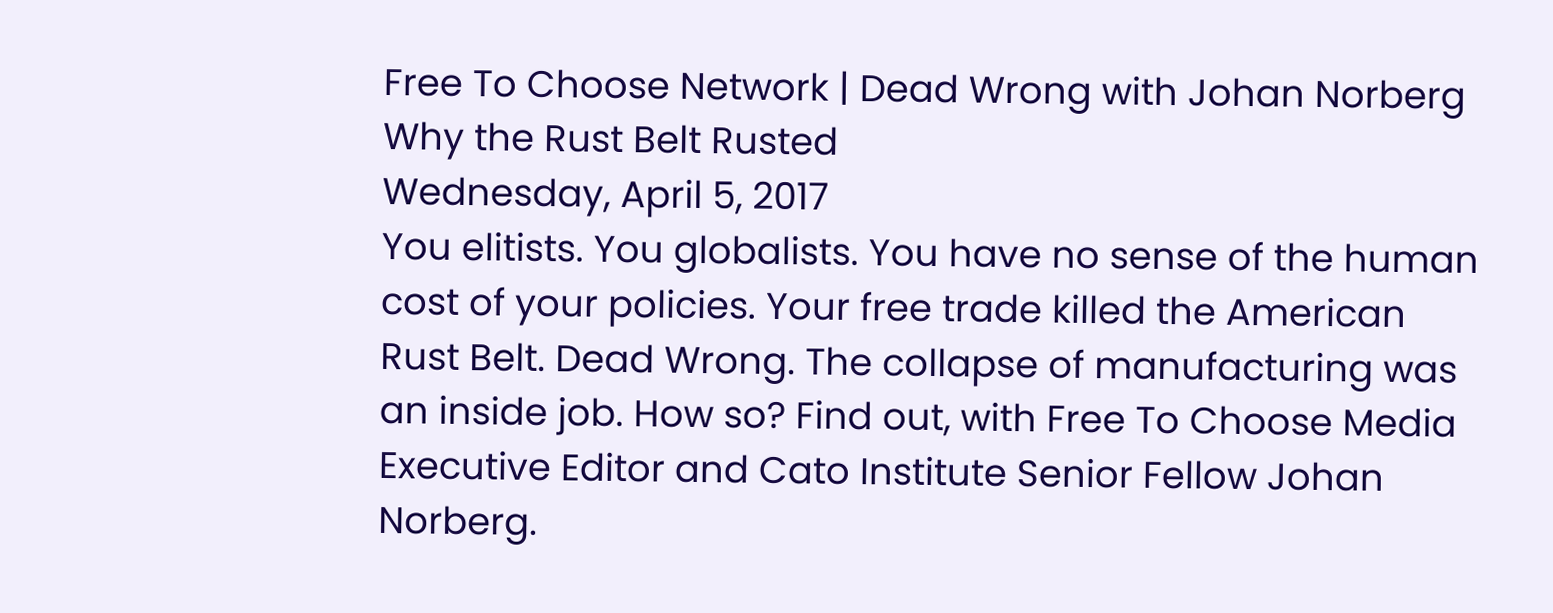Free To Choose Network | Dead Wrong with Johan Norberg
Why the Rust Belt Rusted
Wednesday, April 5, 2017
You elitists. You globalists. You have no sense of the human cost of your policies. Your free trade killed the American Rust Belt. Dead Wrong. The collapse of manufacturing was an inside job. How so? Find out, with Free To Choose Media Executive Editor and Cato Institute Senior Fellow Johan Norberg.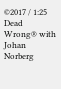©2017 / 1:25
Dead Wrong® with Johan Norberg